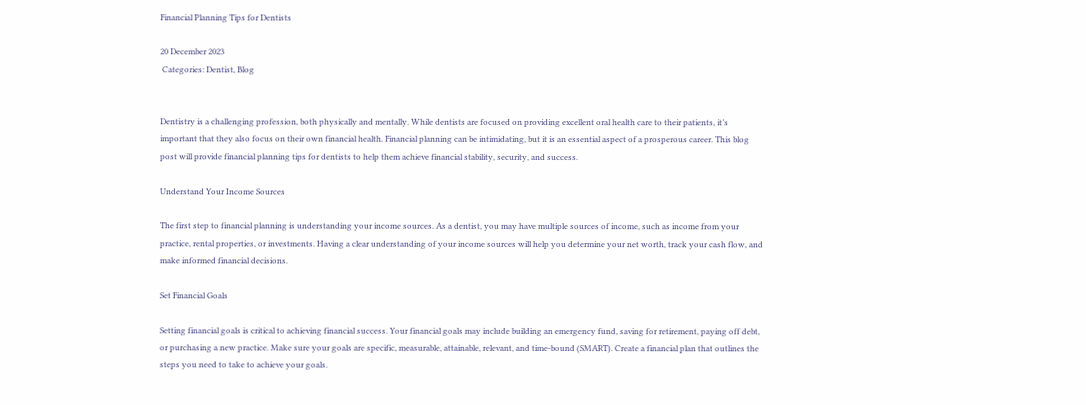Financial Planning Tips for Dentists

20 December 2023
 Categories: Dentist, Blog


Dentistry is a challenging profession, both physically and mentally. While dentists are focused on providing excellent oral health care to their patients, it’s important that they also focus on their own financial health. Financial planning can be intimidating, but it is an essential aspect of a prosperous career. This blog post will provide financial planning tips for dentists to help them achieve financial stability, security, and success.

Understand Your Income Sources

The first step to financial planning is understanding your income sources. As a dentist, you may have multiple sources of income, such as income from your practice, rental properties, or investments. Having a clear understanding of your income sources will help you determine your net worth, track your cash flow, and make informed financial decisions.

Set Financial Goals

Setting financial goals is critical to achieving financial success. Your financial goals may include building an emergency fund, saving for retirement, paying off debt, or purchasing a new practice. Make sure your goals are specific, measurable, attainable, relevant, and time-bound (SMART). Create a financial plan that outlines the steps you need to take to achieve your goals.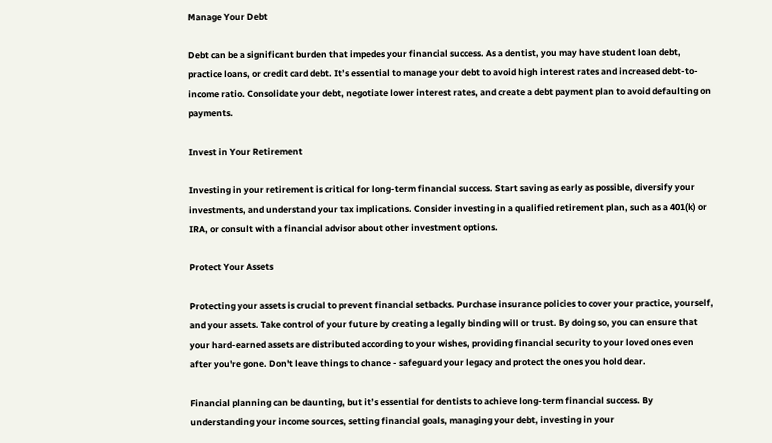Manage Your Debt

Debt can be a significant burden that impedes your financial success. As a dentist, you may have student loan debt, practice loans, or credit card debt. It’s essential to manage your debt to avoid high interest rates and increased debt-to-income ratio. Consolidate your debt, negotiate lower interest rates, and create a debt payment plan to avoid defaulting on payments.

Invest in Your Retirement

Investing in your retirement is critical for long-term financial success. Start saving as early as possible, diversify your investments, and understand your tax implications. Consider investing in a qualified retirement plan, such as a 401(k) or IRA, or consult with a financial advisor about other investment options.

Protect Your Assets

Protecting your assets is crucial to prevent financial setbacks. Purchase insurance policies to cover your practice, yourself, and your assets. Take control of your future by creating a legally binding will or trust. By doing so, you can ensure that your hard-earned assets are distributed according to your wishes, providing financial security to your loved ones even after you're gone. Don't leave things to chance - safeguard your legacy and protect the ones you hold dear.

Financial planning can be daunting, but it’s essential for dentists to achieve long-term financial success. By understanding your income sources, setting financial goals, managing your debt, investing in your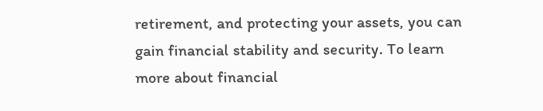retirement, and protecting your assets, you can gain financial stability and security. To learn more about financial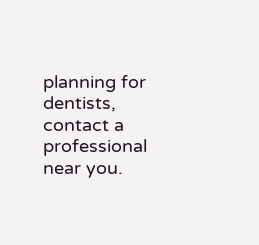planning for dentists, contact a professional near you.